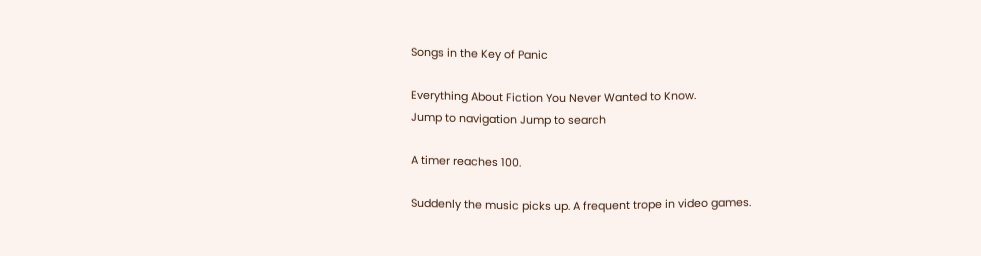Songs in the Key of Panic

Everything About Fiction You Never Wanted to Know.
Jump to navigation Jump to search

A timer reaches 100.

Suddenly the music picks up. A frequent trope in video games.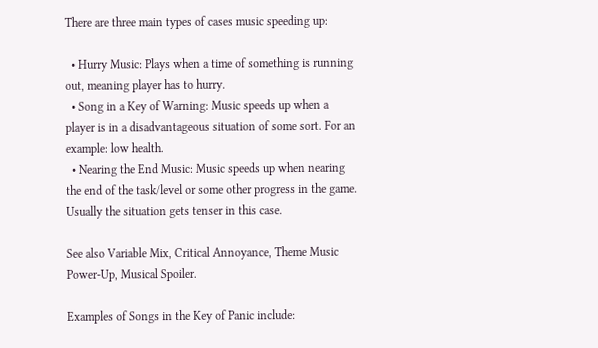There are three main types of cases music speeding up:

  • Hurry Music: Plays when a time of something is running out, meaning player has to hurry.
  • Song in a Key of Warning: Music speeds up when a player is in a disadvantageous situation of some sort. For an example: low health.
  • Nearing the End Music: Music speeds up when nearing the end of the task/level or some other progress in the game. Usually the situation gets tenser in this case.

See also Variable Mix, Critical Annoyance, Theme Music Power-Up, Musical Spoiler.

Examples of Songs in the Key of Panic include: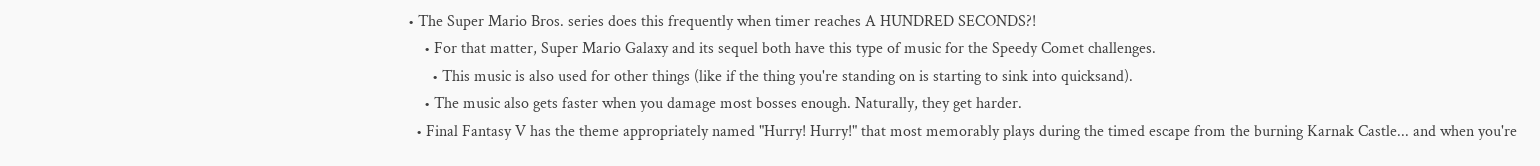• The Super Mario Bros. series does this frequently when timer reaches A HUNDRED SECONDS?!
    • For that matter, Super Mario Galaxy and its sequel both have this type of music for the Speedy Comet challenges.
      • This music is also used for other things (like if the thing you're standing on is starting to sink into quicksand).
    • The music also gets faster when you damage most bosses enough. Naturally, they get harder.
  • Final Fantasy V has the theme appropriately named "Hurry! Hurry!" that most memorably plays during the timed escape from the burning Karnak Castle... and when you're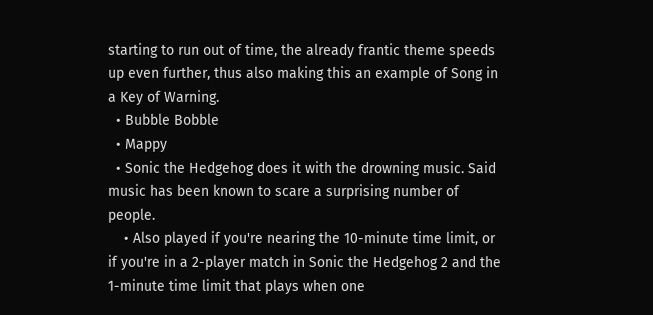starting to run out of time, the already frantic theme speeds up even further, thus also making this an example of Song in a Key of Warning.
  • Bubble Bobble
  • Mappy
  • Sonic the Hedgehog does it with the drowning music. Said music has been known to scare a surprising number of people.
    • Also played if you're nearing the 10-minute time limit, or if you're in a 2-player match in Sonic the Hedgehog 2 and the 1-minute time limit that plays when one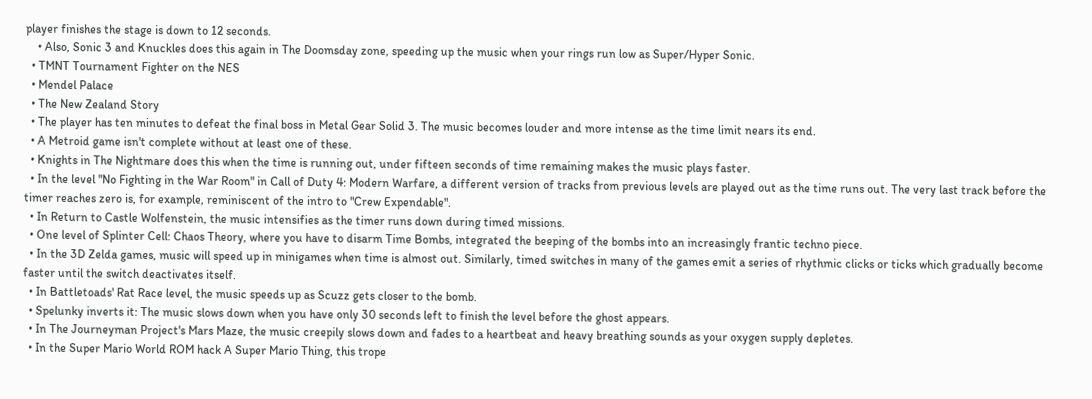player finishes the stage is down to 12 seconds.
    • Also, Sonic 3 and Knuckles does this again in The Doomsday zone, speeding up the music when your rings run low as Super/Hyper Sonic.
  • TMNT Tournament Fighter on the NES
  • Mendel Palace
  • The New Zealand Story
  • The player has ten minutes to defeat the final boss in Metal Gear Solid 3. The music becomes louder and more intense as the time limit nears its end.
  • A Metroid game isn't complete without at least one of these.
  • Knights in The Nightmare does this when the time is running out, under fifteen seconds of time remaining makes the music plays faster.
  • In the level "No Fighting in the War Room" in Call of Duty 4: Modern Warfare, a different version of tracks from previous levels are played out as the time runs out. The very last track before the timer reaches zero is, for example, reminiscent of the intro to "Crew Expendable".
  • In Return to Castle Wolfenstein, the music intensifies as the timer runs down during timed missions.
  • One level of Splinter Cell: Chaos Theory, where you have to disarm Time Bombs, integrated the beeping of the bombs into an increasingly frantic techno piece.
  • In the 3D Zelda games, music will speed up in minigames when time is almost out. Similarly, timed switches in many of the games emit a series of rhythmic clicks or ticks which gradually become faster until the switch deactivates itself.
  • In Battletoads' Rat Race level, the music speeds up as Scuzz gets closer to the bomb.
  • Spelunky inverts it: The music slows down when you have only 30 seconds left to finish the level before the ghost appears.
  • In The Journeyman Project's Mars Maze, the music creepily slows down and fades to a heartbeat and heavy breathing sounds as your oxygen supply depletes.
  • In the Super Mario World ROM hack A Super Mario Thing, this trope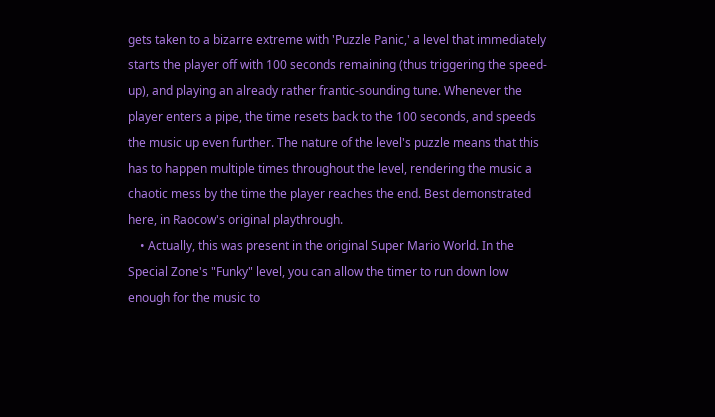gets taken to a bizarre extreme with 'Puzzle Panic,' a level that immediately starts the player off with 100 seconds remaining (thus triggering the speed-up), and playing an already rather frantic-sounding tune. Whenever the player enters a pipe, the time resets back to the 100 seconds, and speeds the music up even further. The nature of the level's puzzle means that this has to happen multiple times throughout the level, rendering the music a chaotic mess by the time the player reaches the end. Best demonstrated here, in Raocow's original playthrough.
    • Actually, this was present in the original Super Mario World. In the Special Zone's "Funky" level, you can allow the timer to run down low enough for the music to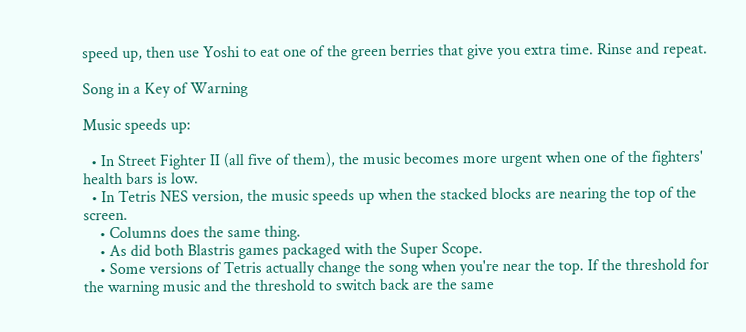speed up, then use Yoshi to eat one of the green berries that give you extra time. Rinse and repeat.

Song in a Key of Warning

Music speeds up:

  • In Street Fighter II (all five of them), the music becomes more urgent when one of the fighters' health bars is low.
  • In Tetris NES version, the music speeds up when the stacked blocks are nearing the top of the screen.
    • Columns does the same thing.
    • As did both Blastris games packaged with the Super Scope.
    • Some versions of Tetris actually change the song when you're near the top. If the threshold for the warning music and the threshold to switch back are the same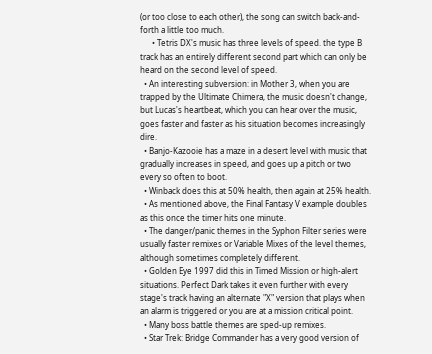(or too close to each other), the song can switch back-and-forth a little too much.
      • Tetris DX's music has three levels of speed. the type B track has an entirely different second part which can only be heard on the second level of speed.
  • An interesting subversion: in Mother 3, when you are trapped by the Ultimate Chimera, the music doesn't change, but Lucas's heartbeat, which you can hear over the music, goes faster and faster as his situation becomes increasingly dire.
  • Banjo-Kazooie has a maze in a desert level with music that gradually increases in speed, and goes up a pitch or two every so often to boot.
  • Winback does this at 50% health, then again at 25% health.
  • As mentioned above, the Final Fantasy V example doubles as this once the timer hits one minute.
  • The danger/panic themes in the Syphon Filter series were usually faster remixes or Variable Mixes of the level themes, although sometimes completely different.
  • Golden Eye 1997 did this in Timed Mission or high-alert situations. Perfect Dark takes it even further with every stage's track having an alternate "X" version that plays when an alarm is triggered or you are at a mission critical point.
  • Many boss battle themes are sped-up remixes.
  • Star Trek: Bridge Commander has a very good version of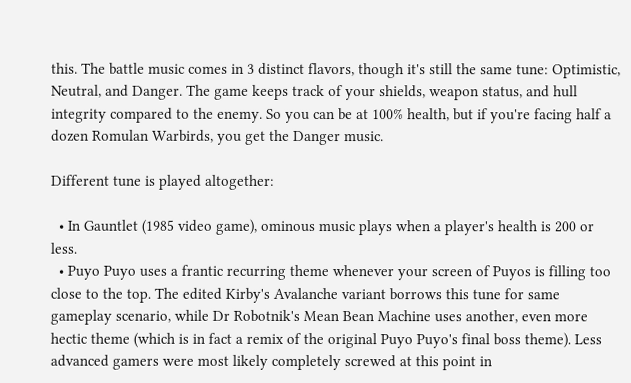this. The battle music comes in 3 distinct flavors, though it's still the same tune: Optimistic, Neutral, and Danger. The game keeps track of your shields, weapon status, and hull integrity compared to the enemy. So you can be at 100% health, but if you're facing half a dozen Romulan Warbirds, you get the Danger music.

Different tune is played altogether:

  • In Gauntlet (1985 video game), ominous music plays when a player's health is 200 or less.
  • Puyo Puyo uses a frantic recurring theme whenever your screen of Puyos is filling too close to the top. The edited Kirby's Avalanche variant borrows this tune for same gameplay scenario, while Dr Robotnik's Mean Bean Machine uses another, even more hectic theme (which is in fact a remix of the original Puyo Puyo's final boss theme). Less advanced gamers were most likely completely screwed at this point in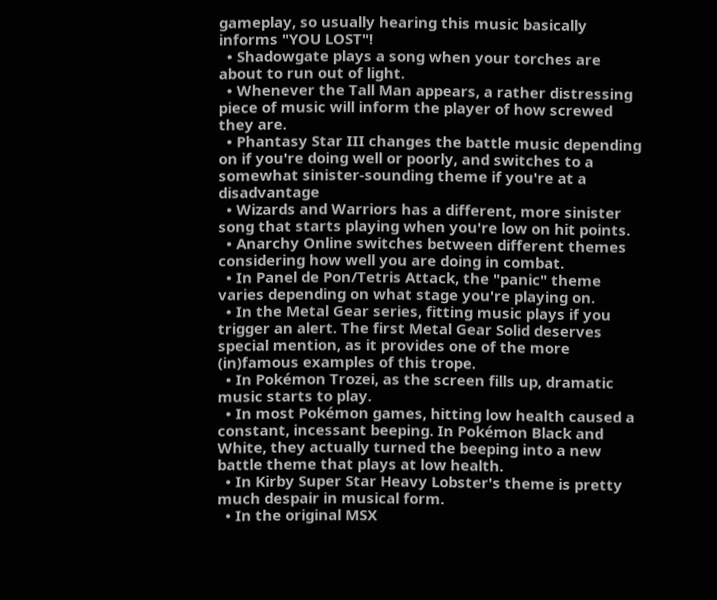gameplay, so usually hearing this music basically informs "YOU LOST"!
  • Shadowgate plays a song when your torches are about to run out of light.
  • Whenever the Tall Man appears, a rather distressing piece of music will inform the player of how screwed they are.
  • Phantasy Star III changes the battle music depending on if you're doing well or poorly, and switches to a somewhat sinister-sounding theme if you're at a disadvantage
  • Wizards and Warriors has a different, more sinister song that starts playing when you're low on hit points.
  • Anarchy Online switches between different themes considering how well you are doing in combat.
  • In Panel de Pon/Tetris Attack, the "panic" theme varies depending on what stage you're playing on.
  • In the Metal Gear series, fitting music plays if you trigger an alert. The first Metal Gear Solid deserves special mention, as it provides one of the more (in)famous examples of this trope.
  • In Pokémon Trozei, as the screen fills up, dramatic music starts to play.
  • In most Pokémon games, hitting low health caused a constant, incessant beeping. In Pokémon Black and White, they actually turned the beeping into a new battle theme that plays at low health.
  • In Kirby Super Star Heavy Lobster's theme is pretty much despair in musical form.
  • In the original MSX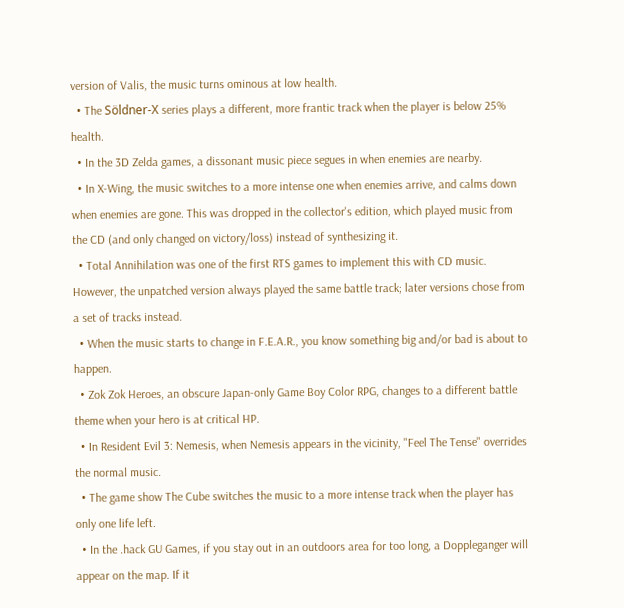version of Valis, the music turns ominous at low health.
  • The Söldner-X series plays a different, more frantic track when the player is below 25% health.
  • In the 3D Zelda games, a dissonant music piece segues in when enemies are nearby.
  • In X-Wing, the music switches to a more intense one when enemies arrive, and calms down when enemies are gone. This was dropped in the collector's edition, which played music from the CD (and only changed on victory/loss) instead of synthesizing it.
  • Total Annihilation was one of the first RTS games to implement this with CD music. However, the unpatched version always played the same battle track; later versions chose from a set of tracks instead.
  • When the music starts to change in F.E.A.R., you know something big and/or bad is about to happen.
  • Zok Zok Heroes, an obscure Japan-only Game Boy Color RPG, changes to a different battle theme when your hero is at critical HP.
  • In Resident Evil 3: Nemesis, when Nemesis appears in the vicinity, "Feel The Tense" overrides the normal music.
  • The game show The Cube switches the music to a more intense track when the player has only one life left.
  • In the .hack GU Games, if you stay out in an outdoors area for too long, a Doppleganger will appear on the map. If it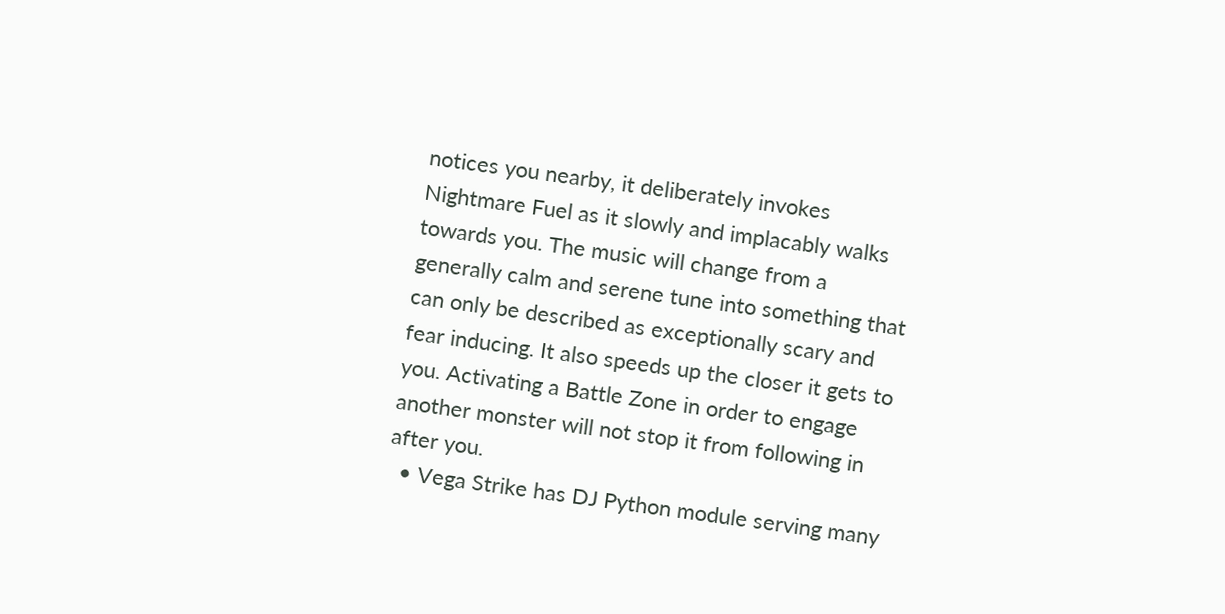notices you nearby, it deliberately invokes Nightmare Fuel as it slowly and implacably walks towards you. The music will change from a generally calm and serene tune into something that can only be described as exceptionally scary and fear inducing. It also speeds up the closer it gets to you. Activating a Battle Zone in order to engage another monster will not stop it from following in after you.
  • Vega Strike has DJ Python module serving many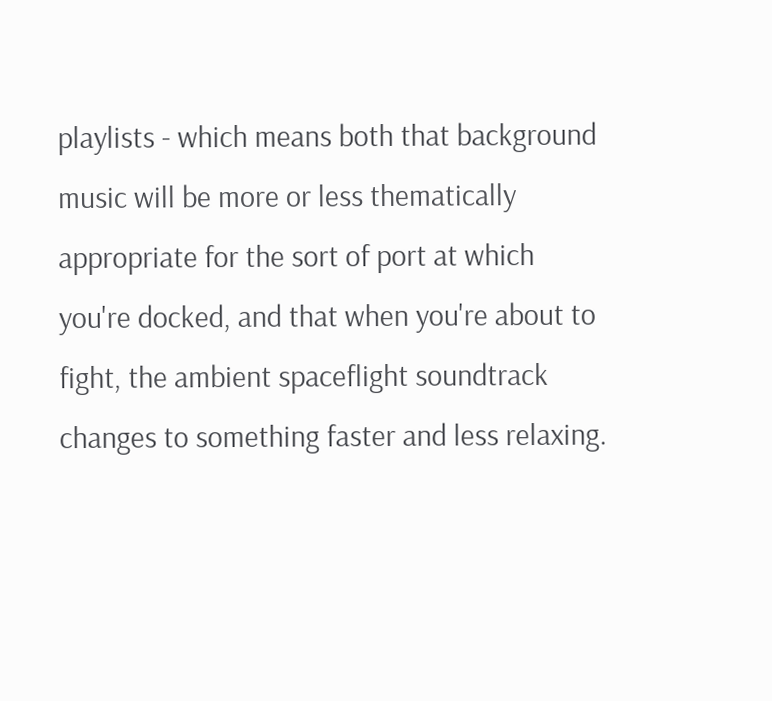playlists - which means both that background music will be more or less thematically appropriate for the sort of port at which you're docked, and that when you're about to fight, the ambient spaceflight soundtrack changes to something faster and less relaxing.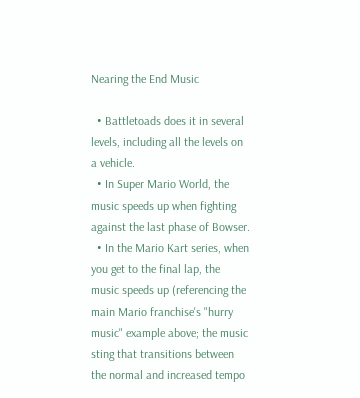Nearing the End Music

  • Battletoads does it in several levels, including all the levels on a vehicle.
  • In Super Mario World, the music speeds up when fighting against the last phase of Bowser.
  • In the Mario Kart series, when you get to the final lap, the music speeds up (referencing the main Mario franchise's "hurry music" example above; the music sting that transitions between the normal and increased tempo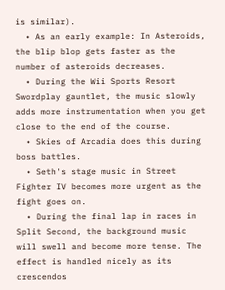is similar).
  • As an early example: In Asteroids, the blip blop gets faster as the number of asteroids decreases.
  • During the Wii Sports Resort Swordplay gauntlet, the music slowly adds more instrumentation when you get close to the end of the course.
  • Skies of Arcadia does this during boss battles.
  • Seth's stage music in Street Fighter IV becomes more urgent as the fight goes on.
  • During the final lap in races in Split Second, the background music will swell and become more tense. The effect is handled nicely as its crescendos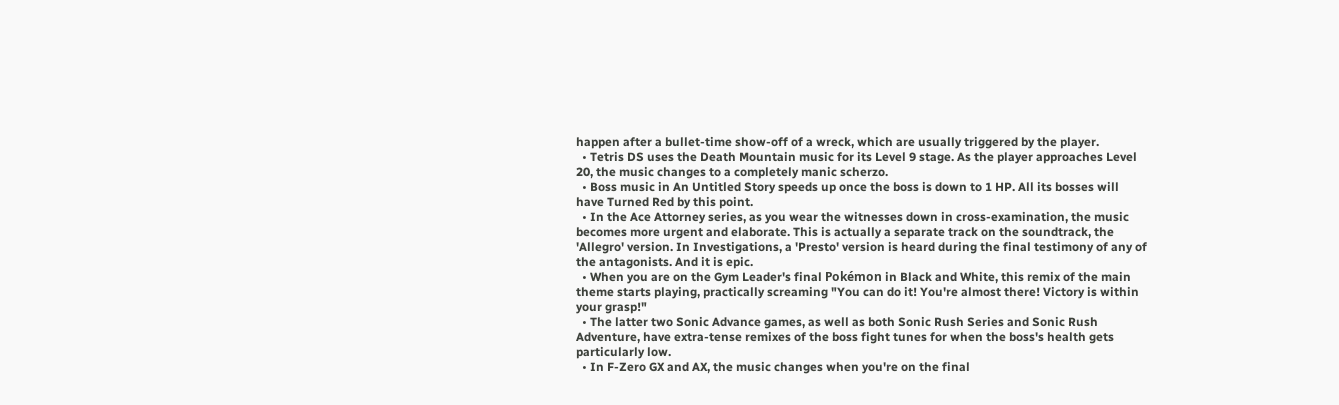happen after a bullet-time show-off of a wreck, which are usually triggered by the player.
  • Tetris DS uses the Death Mountain music for its Level 9 stage. As the player approaches Level 20, the music changes to a completely manic scherzo.
  • Boss music in An Untitled Story speeds up once the boss is down to 1 HP. All its bosses will have Turned Red by this point.
  • In the Ace Attorney series, as you wear the witnesses down in cross-examination, the music becomes more urgent and elaborate. This is actually a separate track on the soundtrack, the 'Allegro' version. In Investigations, a 'Presto' version is heard during the final testimony of any of the antagonists. And it is epic.
  • When you are on the Gym Leader's final Pokémon in Black and White, this remix of the main theme starts playing, practically screaming "You can do it! You're almost there! Victory is within your grasp!"
  • The latter two Sonic Advance games, as well as both Sonic Rush Series and Sonic Rush Adventure, have extra-tense remixes of the boss fight tunes for when the boss's health gets particularly low.
  • In F-Zero GX and AX, the music changes when you're on the final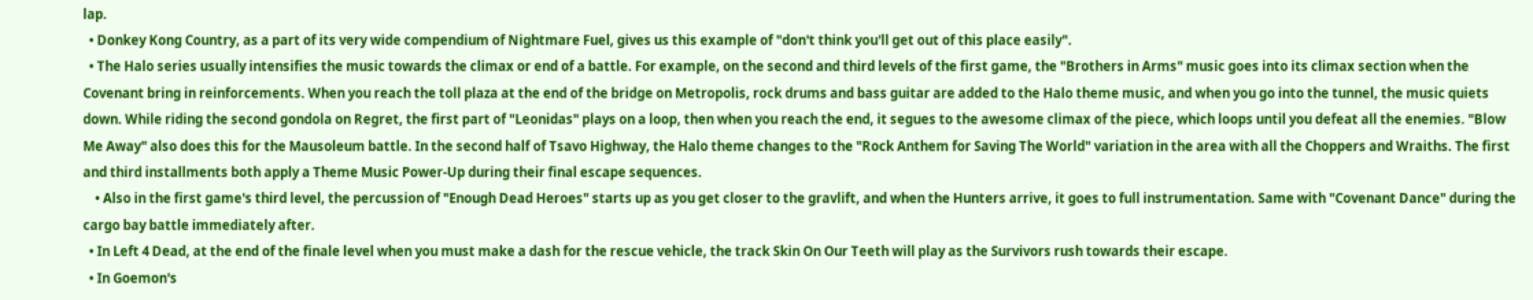lap.
  • Donkey Kong Country, as a part of its very wide compendium of Nightmare Fuel, gives us this example of "don't think you'll get out of this place easily".
  • The Halo series usually intensifies the music towards the climax or end of a battle. For example, on the second and third levels of the first game, the "Brothers in Arms" music goes into its climax section when the Covenant bring in reinforcements. When you reach the toll plaza at the end of the bridge on Metropolis, rock drums and bass guitar are added to the Halo theme music, and when you go into the tunnel, the music quiets down. While riding the second gondola on Regret, the first part of "Leonidas" plays on a loop, then when you reach the end, it segues to the awesome climax of the piece, which loops until you defeat all the enemies. "Blow Me Away" also does this for the Mausoleum battle. In the second half of Tsavo Highway, the Halo theme changes to the "Rock Anthem for Saving The World" variation in the area with all the Choppers and Wraiths. The first and third installments both apply a Theme Music Power-Up during their final escape sequences.
    • Also in the first game's third level, the percussion of "Enough Dead Heroes" starts up as you get closer to the gravlift, and when the Hunters arrive, it goes to full instrumentation. Same with "Covenant Dance" during the cargo bay battle immediately after.
  • In Left 4 Dead, at the end of the finale level when you must make a dash for the rescue vehicle, the track Skin On Our Teeth will play as the Survivors rush towards their escape.
  • In Goemon's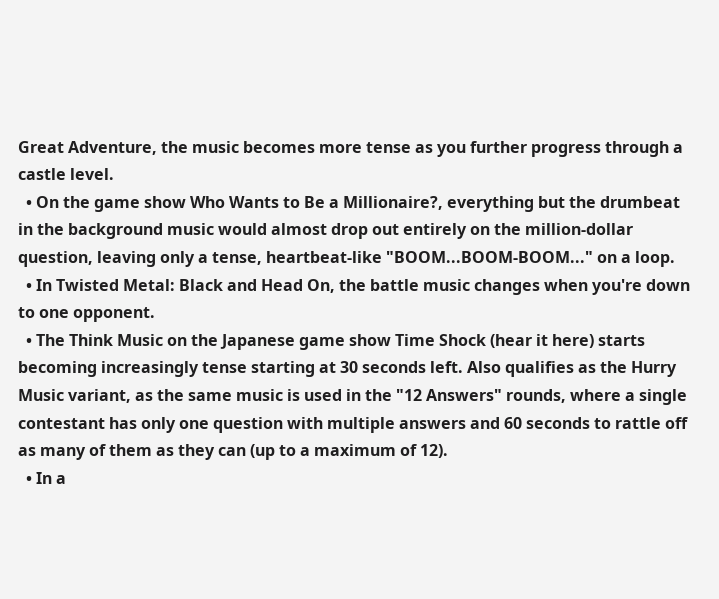Great Adventure, the music becomes more tense as you further progress through a castle level.
  • On the game show Who Wants to Be a Millionaire?, everything but the drumbeat in the background music would almost drop out entirely on the million-dollar question, leaving only a tense, heartbeat-like "BOOM...BOOM-BOOM..." on a loop.
  • In Twisted Metal: Black and Head On, the battle music changes when you're down to one opponent.
  • The Think Music on the Japanese game show Time Shock (hear it here) starts becoming increasingly tense starting at 30 seconds left. Also qualifies as the Hurry Music variant, as the same music is used in the "12 Answers" rounds, where a single contestant has only one question with multiple answers and 60 seconds to rattle off as many of them as they can (up to a maximum of 12).
  • In a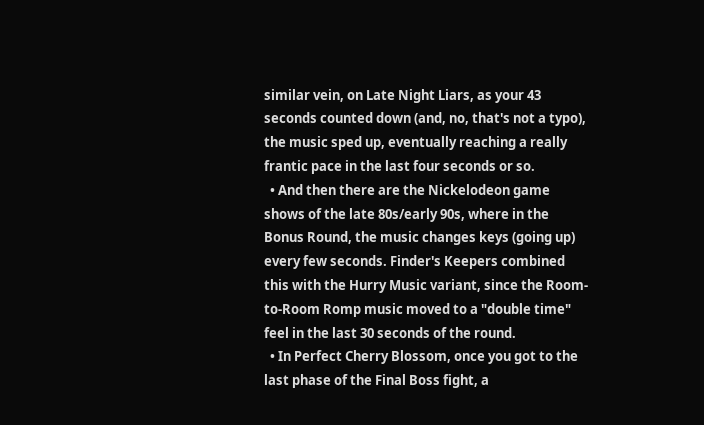similar vein, on Late Night Liars, as your 43 seconds counted down (and, no, that's not a typo), the music sped up, eventually reaching a really frantic pace in the last four seconds or so.
  • And then there are the Nickelodeon game shows of the late 80s/early 90s, where in the Bonus Round, the music changes keys (going up) every few seconds. Finder's Keepers combined this with the Hurry Music variant, since the Room-to-Room Romp music moved to a "double time" feel in the last 30 seconds of the round.
  • In Perfect Cherry Blossom, once you got to the last phase of the Final Boss fight, a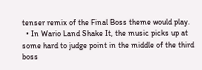tenser remix of the Final Boss theme would play.
  • In Wario Land Shake It, the music picks up at some hard to judge point in the middle of the third boss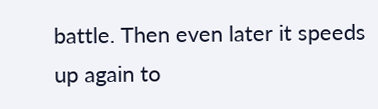battle. Then even later it speeds up again to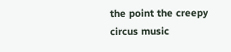the point the creepy circus music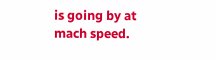is going by at mach speed.